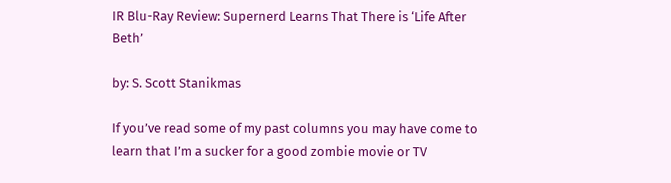IR Blu-Ray Review: Supernerd Learns That There is ‘Life After Beth’

by: S. Scott Stanikmas

If you’ve read some of my past columns you may have come to learn that I’m a sucker for a good zombie movie or TV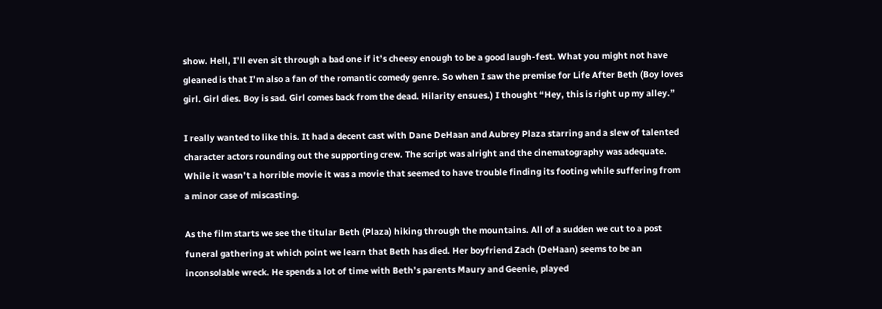show. Hell, I’ll even sit through a bad one if it’s cheesy enough to be a good laugh-fest. What you might not have gleaned is that I’m also a fan of the romantic comedy genre. So when I saw the premise for Life After Beth (Boy loves girl. Girl dies. Boy is sad. Girl comes back from the dead. Hilarity ensues.) I thought “Hey, this is right up my alley.”

I really wanted to like this. It had a decent cast with Dane DeHaan and Aubrey Plaza starring and a slew of talented character actors rounding out the supporting crew. The script was alright and the cinematography was adequate. While it wasn’t a horrible movie it was a movie that seemed to have trouble finding its footing while suffering from a minor case of miscasting.

As the film starts we see the titular Beth (Plaza) hiking through the mountains. All of a sudden we cut to a post funeral gathering at which point we learn that Beth has died. Her boyfriend Zach (DeHaan) seems to be an inconsolable wreck. He spends a lot of time with Beth’s parents Maury and Geenie, played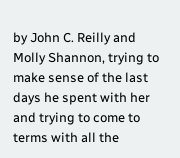by John C. Reilly and Molly Shannon, trying to make sense of the last days he spent with her and trying to come to terms with all the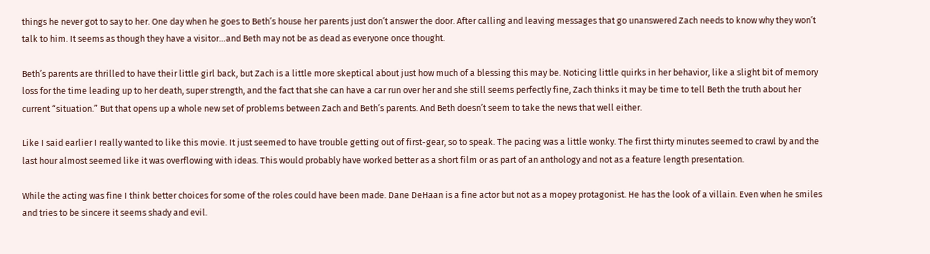things he never got to say to her. One day when he goes to Beth’s house her parents just don’t answer the door. After calling and leaving messages that go unanswered Zach needs to know why they won’t talk to him. It seems as though they have a visitor…and Beth may not be as dead as everyone once thought.

Beth’s parents are thrilled to have their little girl back, but Zach is a little more skeptical about just how much of a blessing this may be. Noticing little quirks in her behavior, like a slight bit of memory loss for the time leading up to her death, super strength, and the fact that she can have a car run over her and she still seems perfectly fine, Zach thinks it may be time to tell Beth the truth about her current “situation.” But that opens up a whole new set of problems between Zach and Beth’s parents. And Beth doesn’t seem to take the news that well either.

Like I said earlier I really wanted to like this movie. It just seemed to have trouble getting out of first-gear, so to speak. The pacing was a little wonky. The first thirty minutes seemed to crawl by and the last hour almost seemed like it was overflowing with ideas. This would probably have worked better as a short film or as part of an anthology and not as a feature length presentation.

While the acting was fine I think better choices for some of the roles could have been made. Dane DeHaan is a fine actor but not as a mopey protagonist. He has the look of a villain. Even when he smiles and tries to be sincere it seems shady and evil.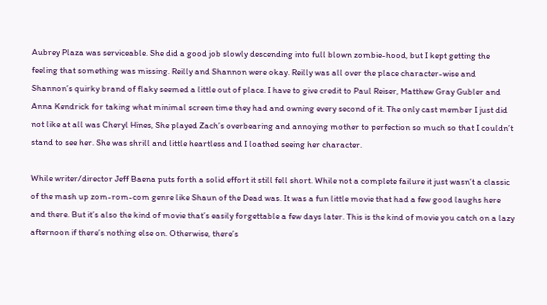Aubrey Plaza was serviceable. She did a good job slowly descending into full blown zombie-hood, but I kept getting the feeling that something was missing. Reilly and Shannon were okay. Reilly was all over the place character-wise and Shannon’s quirky brand of flaky seemed a little out of place. I have to give credit to Paul Reiser, Matthew Gray Gubler and Anna Kendrick for taking what minimal screen time they had and owning every second of it. The only cast member I just did not like at all was Cheryl Hines, She played Zach’s overbearing and annoying mother to perfection so much so that I couldn’t stand to see her. She was shrill and little heartless and I loathed seeing her character.

While writer/director Jeff Baena puts forth a solid effort it still fell short. While not a complete failure it just wasn’t a classic of the mash up zom-rom-com genre like Shaun of the Dead was. It was a fun little movie that had a few good laughs here and there. But it’s also the kind of movie that’s easily forgettable a few days later. This is the kind of movie you catch on a lazy afternoon if there’s nothing else on. Otherwise, there’s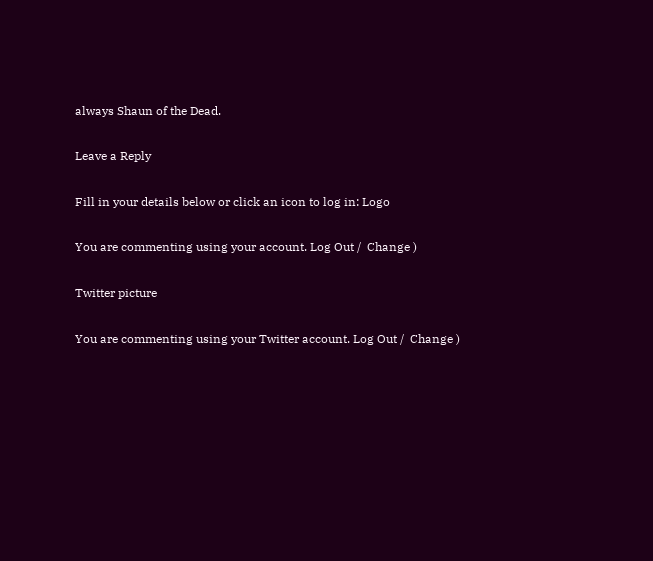always Shaun of the Dead.

Leave a Reply

Fill in your details below or click an icon to log in: Logo

You are commenting using your account. Log Out /  Change )

Twitter picture

You are commenting using your Twitter account. Log Out /  Change )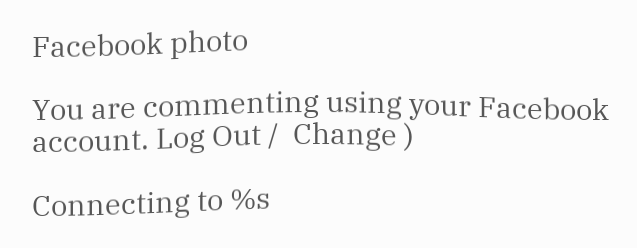Facebook photo

You are commenting using your Facebook account. Log Out /  Change )

Connecting to %s